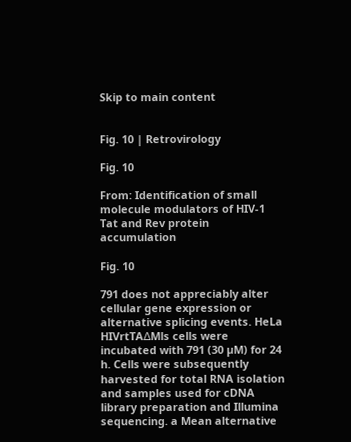Skip to main content


Fig. 10 | Retrovirology

Fig. 10

From: Identification of small molecule modulators of HIV-1 Tat and Rev protein accumulation

Fig. 10

791 does not appreciably alter cellular gene expression or alternative splicing events. HeLa HIVrtTA∆Mls cells were incubated with 791 (30 µM) for 24 h. Cells were subsequently harvested for total RNA isolation and samples used for cDNA library preparation and Illumina sequencing. a Mean alternative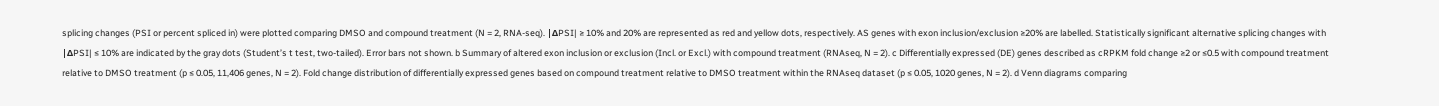splicing changes (PSI or percent spliced in) were plotted comparing DMSO and compound treatment (N = 2, RNA-seq). |ΔPSI| ≥ 10% and 20% are represented as red and yellow dots, respectively. AS genes with exon inclusion/exclusion ≥20% are labelled. Statistically significant alternative splicing changes with |ΔPSI| ≤ 10% are indicated by the gray dots (Student’s t test, two-tailed). Error bars not shown. b Summary of altered exon inclusion or exclusion (Incl. or Excl.) with compound treatment (RNAseq, N = 2). c Differentially expressed (DE) genes described as cRPKM fold change ≥2 or ≤0.5 with compound treatment relative to DMSO treatment (p ≤ 0.05, 11,406 genes, N = 2). Fold change distribution of differentially expressed genes based on compound treatment relative to DMSO treatment within the RNAseq dataset (p ≤ 0.05, 1020 genes, N = 2). d Venn diagrams comparing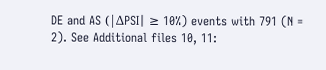DE and AS (|ΔPSI| ≥ 10%) events with 791 (N = 2). See Additional files 10, 11: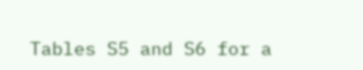Tables S5 and S6 for a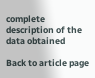complete description of the data obtained

Back to article page